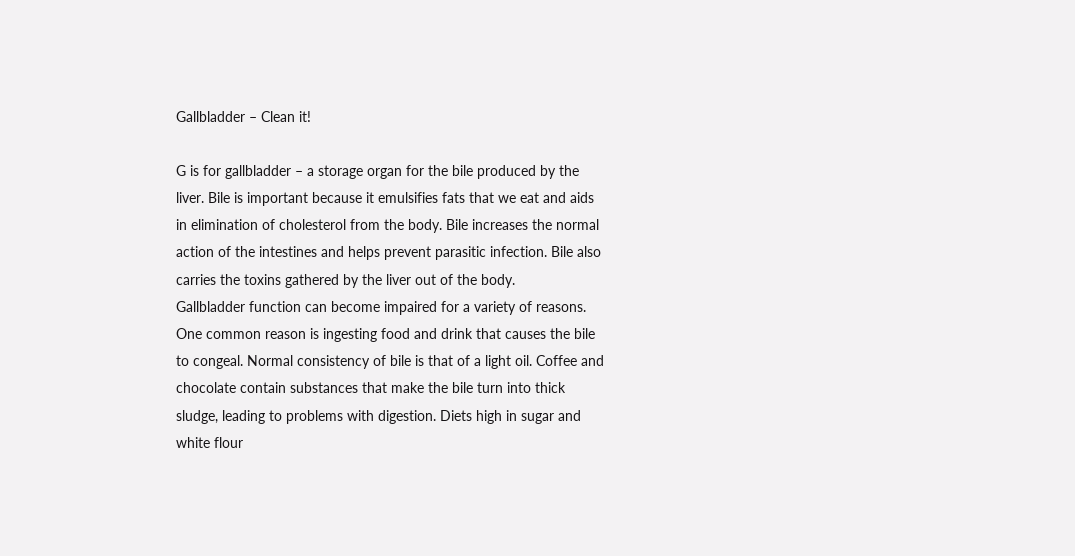Gallbladder – Clean it!

G is for gallbladder – a storage organ for the bile produced by the liver. Bile is important because it emulsifies fats that we eat and aids in elimination of cholesterol from the body. Bile increases the normal action of the intestines and helps prevent parasitic infection. Bile also carries the toxins gathered by the liver out of the body.
Gallbladder function can become impaired for a variety of reasons. One common reason is ingesting food and drink that causes the bile to congeal. Normal consistency of bile is that of a light oil. Coffee and chocolate contain substances that make the bile turn into thick sludge, leading to problems with digestion. Diets high in sugar and white flour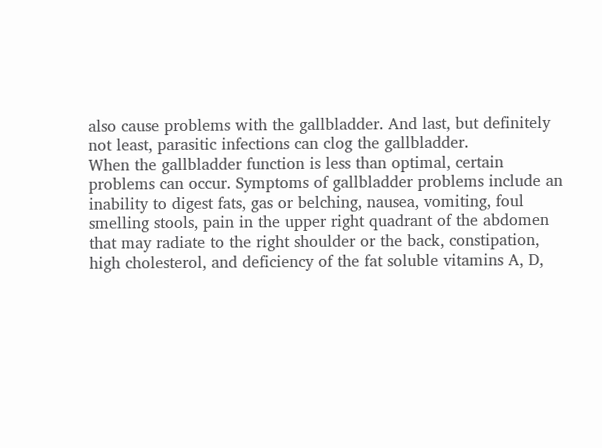also cause problems with the gallbladder. And last, but definitely not least, parasitic infections can clog the gallbladder.
When the gallbladder function is less than optimal, certain problems can occur. Symptoms of gallbladder problems include an inability to digest fats, gas or belching, nausea, vomiting, foul smelling stools, pain in the upper right quadrant of the abdomen that may radiate to the right shoulder or the back, constipation, high cholesterol, and deficiency of the fat soluble vitamins A, D,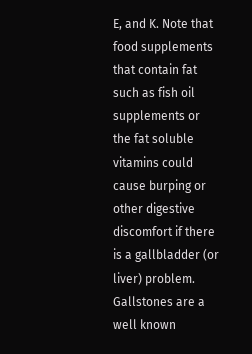E, and K. Note that food supplements that contain fat such as fish oil supplements or the fat soluble vitamins could cause burping or other digestive discomfort if there is a gallbladder (or liver) problem.
Gallstones are a well known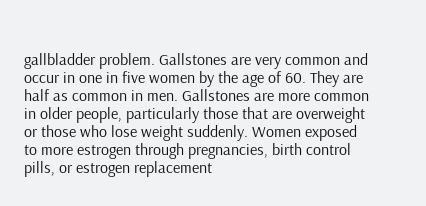gallbladder problem. Gallstones are very common and occur in one in five women by the age of 60. They are half as common in men. Gallstones are more common in older people, particularly those that are overweight or those who lose weight suddenly. Women exposed to more estrogen through pregnancies, birth control pills, or estrogen replacement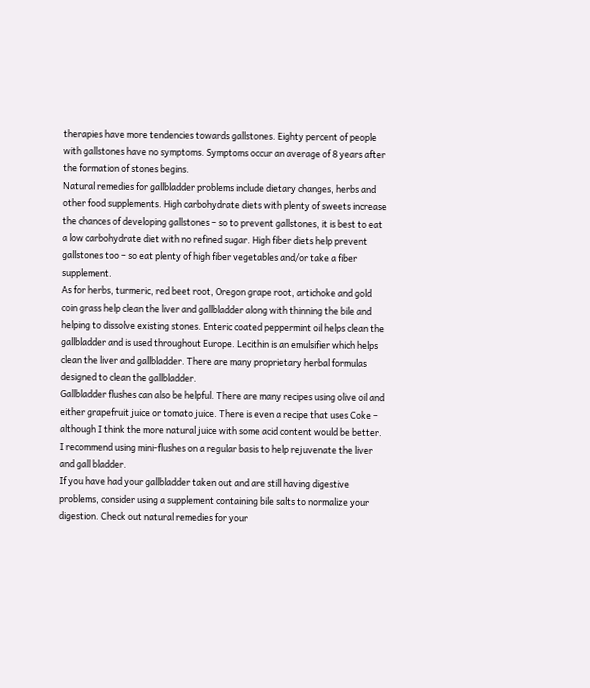therapies have more tendencies towards gallstones. Eighty percent of people with gallstones have no symptoms. Symptoms occur an average of 8 years after the formation of stones begins.
Natural remedies for gallbladder problems include dietary changes, herbs and other food supplements. High carbohydrate diets with plenty of sweets increase the chances of developing gallstones – so to prevent gallstones, it is best to eat a low carbohydrate diet with no refined sugar. High fiber diets help prevent gallstones too – so eat plenty of high fiber vegetables and/or take a fiber supplement.
As for herbs, turmeric, red beet root, Oregon grape root, artichoke and gold coin grass help clean the liver and gallbladder along with thinning the bile and helping to dissolve existing stones. Enteric coated peppermint oil helps clean the gallbladder and is used throughout Europe. Lecithin is an emulsifier which helps clean the liver and gallbladder. There are many proprietary herbal formulas designed to clean the gallbladder.
Gallbladder flushes can also be helpful. There are many recipes using olive oil and either grapefruit juice or tomato juice. There is even a recipe that uses Coke – although I think the more natural juice with some acid content would be better. I recommend using mini-flushes on a regular basis to help rejuvenate the liver and gall bladder.
If you have had your gallbladder taken out and are still having digestive problems, consider using a supplement containing bile salts to normalize your digestion. Check out natural remedies for your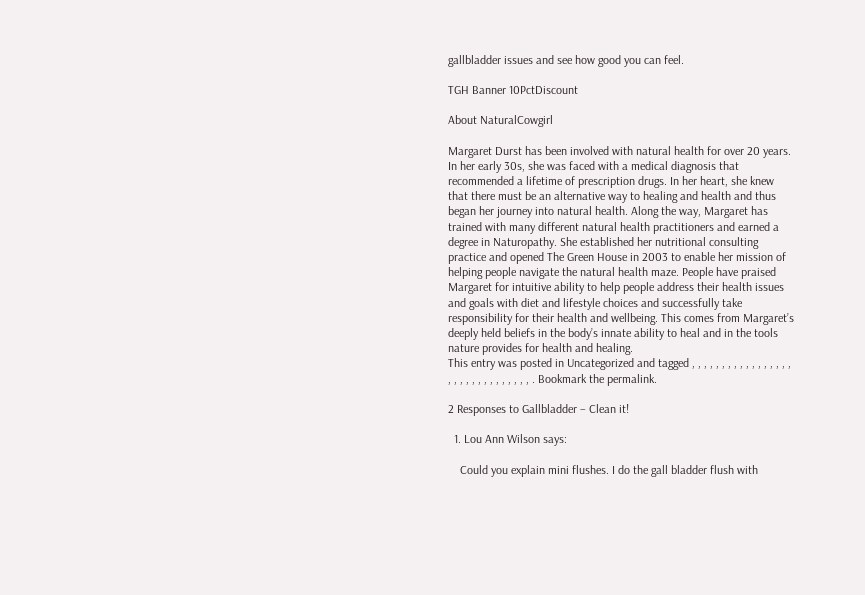gallbladder issues and see how good you can feel.

TGH Banner 10PctDiscount

About NaturalCowgirl

Margaret Durst has been involved with natural health for over 20 years. In her early 30s, she was faced with a medical diagnosis that recommended a lifetime of prescription drugs. In her heart, she knew that there must be an alternative way to healing and health and thus began her journey into natural health. Along the way, Margaret has trained with many different natural health practitioners and earned a degree in Naturopathy. She established her nutritional consulting practice and opened The Green House in 2003 to enable her mission of helping people navigate the natural health maze. People have praised Margaret for intuitive ability to help people address their health issues and goals with diet and lifestyle choices and successfully take responsibility for their health and wellbeing. This comes from Margaret’s deeply held beliefs in the body’s innate ability to heal and in the tools nature provides for health and healing.
This entry was posted in Uncategorized and tagged , , , , , , , , , , , , , , , , , , , , , , , , , , , , , , , . Bookmark the permalink.

2 Responses to Gallbladder – Clean it!

  1. Lou Ann Wilson says:

    Could you explain mini flushes. I do the gall bladder flush with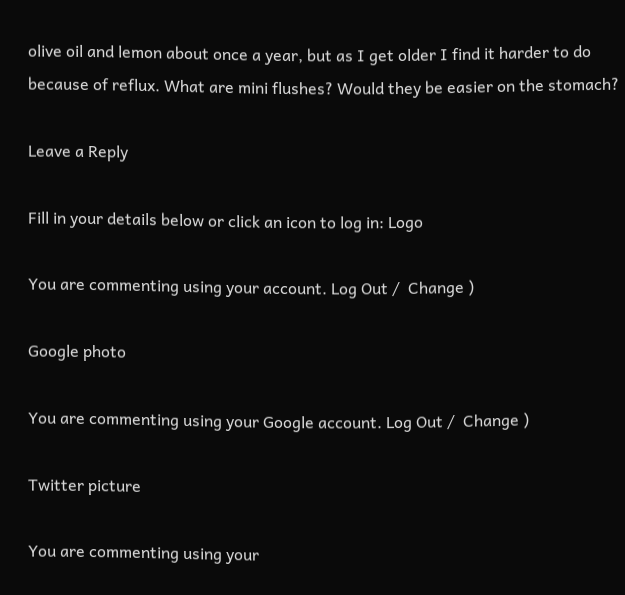olive oil and lemon about once a year, but as I get older I find it harder to do because of reflux. What are mini flushes? Would they be easier on the stomach?

Leave a Reply

Fill in your details below or click an icon to log in: Logo

You are commenting using your account. Log Out /  Change )

Google photo

You are commenting using your Google account. Log Out /  Change )

Twitter picture

You are commenting using your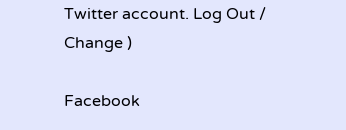Twitter account. Log Out /  Change )

Facebook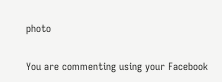photo

You are commenting using your Facebook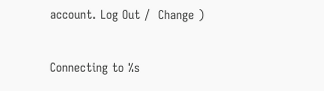account. Log Out /  Change )

Connecting to %s